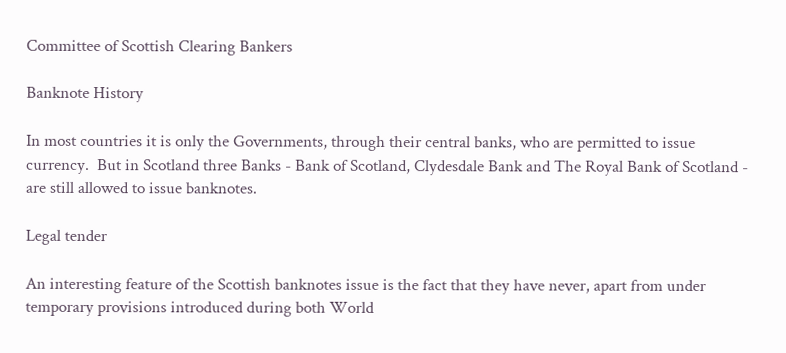Committee of Scottish Clearing Bankers

Banknote History

In most countries it is only the Governments, through their central banks, who are permitted to issue currency.  But in Scotland three Banks - Bank of Scotland, Clydesdale Bank and The Royal Bank of Scotland - are still allowed to issue banknotes.

Legal tender

An interesting feature of the Scottish banknotes issue is the fact that they have never, apart from under temporary provisions introduced during both World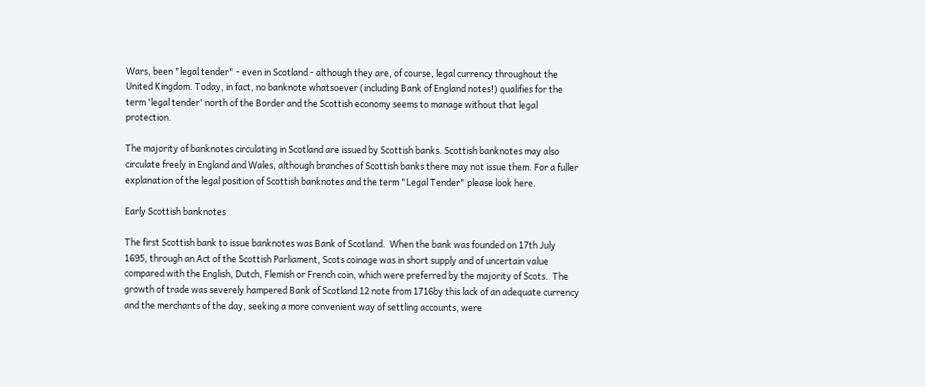Wars, been "legal tender" - even in Scotland - although they are, of course, legal currency throughout the United Kingdom. Today, in fact, no banknote whatsoever (including Bank of England notes!) qualifies for the term 'legal tender' north of the Border and the Scottish economy seems to manage without that legal protection.

The majority of banknotes circulating in Scotland are issued by Scottish banks. Scottish banknotes may also circulate freely in England and Wales, although branches of Scottish banks there may not issue them. For a fuller explanation of the legal position of Scottish banknotes and the term "Legal Tender" please look here.

Early Scottish banknotes

The first Scottish bank to issue banknotes was Bank of Scotland.  When the bank was founded on 17th July 1695, through an Act of the Scottish Parliament, Scots coinage was in short supply and of uncertain value compared with the English, Dutch, Flemish or French coin, which were preferred by the majority of Scots.  The growth of trade was severely hampered Bank of Scotland 12 note from 1716by this lack of an adequate currency and the merchants of the day, seeking a more convenient way of settling accounts, were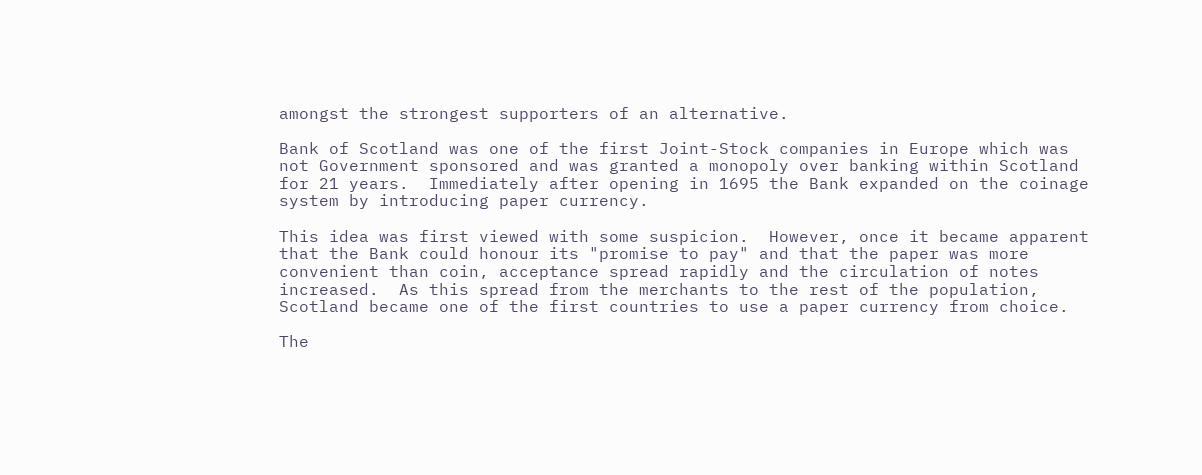amongst the strongest supporters of an alternative.

Bank of Scotland was one of the first Joint-Stock companies in Europe which was not Government sponsored and was granted a monopoly over banking within Scotland for 21 years.  Immediately after opening in 1695 the Bank expanded on the coinage system by introducing paper currency.

This idea was first viewed with some suspicion.  However, once it became apparent that the Bank could honour its "promise to pay" and that the paper was more convenient than coin, acceptance spread rapidly and the circulation of notes increased.  As this spread from the merchants to the rest of the population, Scotland became one of the first countries to use a paper currency from choice.

The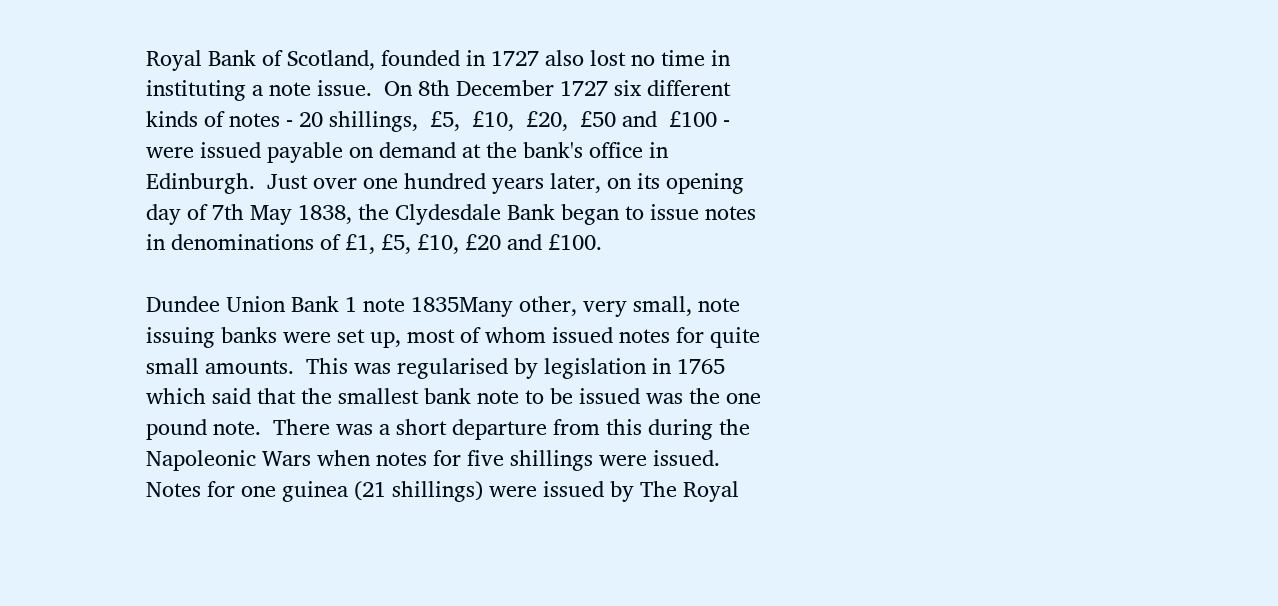Royal Bank of Scotland, founded in 1727 also lost no time in instituting a note issue.  On 8th December 1727 six different kinds of notes - 20 shillings,  £5,  £10,  £20,  £50 and  £100 - were issued payable on demand at the bank's office in Edinburgh.  Just over one hundred years later, on its opening day of 7th May 1838, the Clydesdale Bank began to issue notes in denominations of £1, £5, £10, £20 and £100.

Dundee Union Bank 1 note 1835Many other, very small, note issuing banks were set up, most of whom issued notes for quite small amounts.  This was regularised by legislation in 1765 which said that the smallest bank note to be issued was the one pound note.  There was a short departure from this during the Napoleonic Wars when notes for five shillings were issued.  Notes for one guinea (21 shillings) were issued by The Royal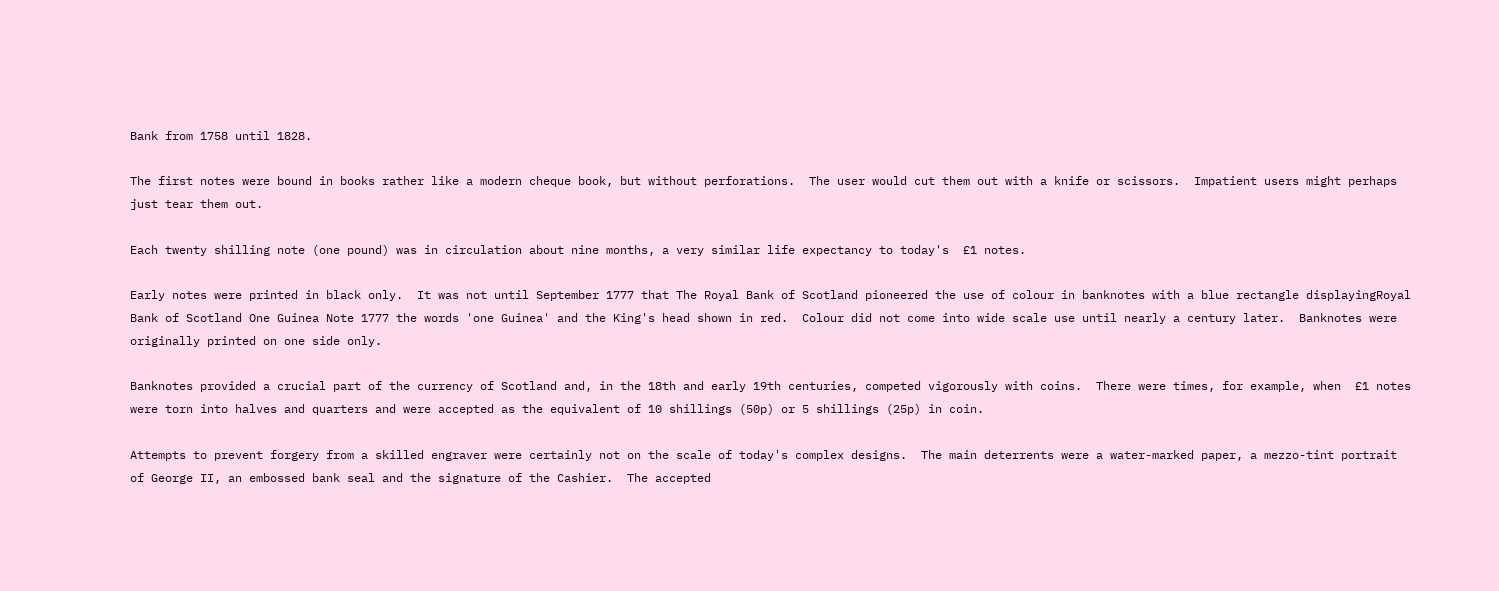Bank from 1758 until 1828.

The first notes were bound in books rather like a modern cheque book, but without perforations.  The user would cut them out with a knife or scissors.  Impatient users might perhaps just tear them out.

Each twenty shilling note (one pound) was in circulation about nine months, a very similar life expectancy to today's  £1 notes.

Early notes were printed in black only.  It was not until September 1777 that The Royal Bank of Scotland pioneered the use of colour in banknotes with a blue rectangle displayingRoyal Bank of Scotland One Guinea Note 1777 the words 'one Guinea' and the King's head shown in red.  Colour did not come into wide scale use until nearly a century later.  Banknotes were originally printed on one side only.

Banknotes provided a crucial part of the currency of Scotland and, in the 18th and early 19th centuries, competed vigorously with coins.  There were times, for example, when  £1 notes were torn into halves and quarters and were accepted as the equivalent of 10 shillings (50p) or 5 shillings (25p) in coin.

Attempts to prevent forgery from a skilled engraver were certainly not on the scale of today's complex designs.  The main deterrents were a water-marked paper, a mezzo-tint portrait of George II, an embossed bank seal and the signature of the Cashier.  The accepted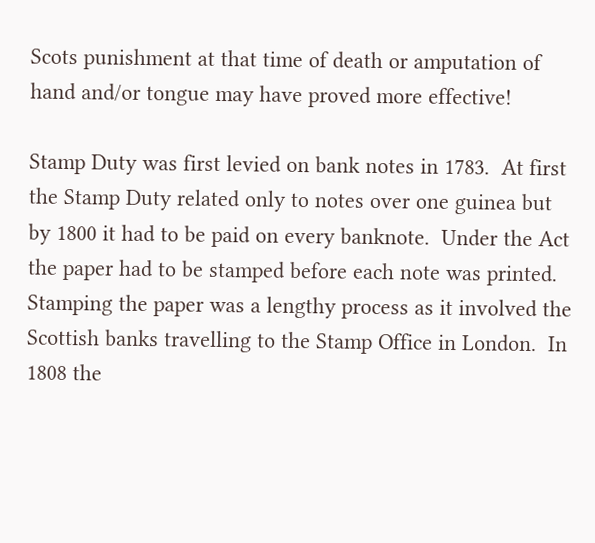Scots punishment at that time of death or amputation of hand and/or tongue may have proved more effective!

Stamp Duty was first levied on bank notes in 1783.  At first the Stamp Duty related only to notes over one guinea but by 1800 it had to be paid on every banknote.  Under the Act the paper had to be stamped before each note was printed.  Stamping the paper was a lengthy process as it involved the Scottish banks travelling to the Stamp Office in London.  In 1808 the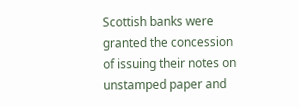Scottish banks were granted the concession of issuing their notes on unstamped paper and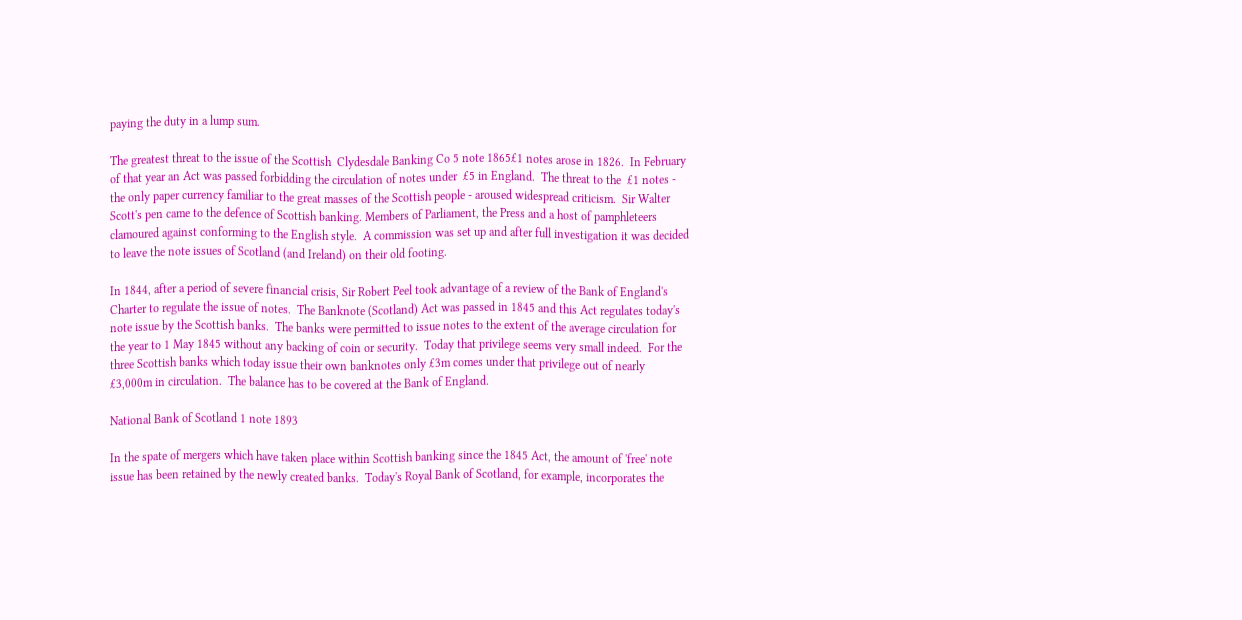paying the duty in a lump sum.

The greatest threat to the issue of the Scottish  Clydesdale Banking Co 5 note 1865£1 notes arose in 1826.  In February of that year an Act was passed forbidding the circulation of notes under  £5 in England.  The threat to the  £1 notes - the only paper currency familiar to the great masses of the Scottish people - aroused widespread criticism.  Sir Walter Scott's pen came to the defence of Scottish banking. Members of Parliament, the Press and a host of pamphleteers clamoured against conforming to the English style.  A commission was set up and after full investigation it was decided to leave the note issues of Scotland (and Ireland) on their old footing.

In 1844, after a period of severe financial crisis, Sir Robert Peel took advantage of a review of the Bank of England's Charter to regulate the issue of notes.  The Banknote (Scotland) Act was passed in 1845 and this Act regulates today's note issue by the Scottish banks.  The banks were permitted to issue notes to the extent of the average circulation for the year to 1 May 1845 without any backing of coin or security.  Today that privilege seems very small indeed.  For the three Scottish banks which today issue their own banknotes only £3m comes under that privilege out of nearly  £3,000m in circulation.  The balance has to be covered at the Bank of England.

National Bank of Scotland 1 note 1893

In the spate of mergers which have taken place within Scottish banking since the 1845 Act, the amount of 'free' note issue has been retained by the newly created banks.  Today's Royal Bank of Scotland, for example, incorporates the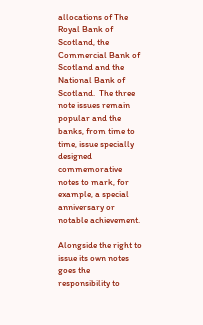allocations of The Royal Bank of Scotland, the Commercial Bank of Scotland and the National Bank of Scotland.  The three note issues remain popular and the banks, from time to time, issue specially designed commemorative notes to mark, for example, a special anniversary or notable achievement.

Alongside the right to issue its own notes goes the responsibility to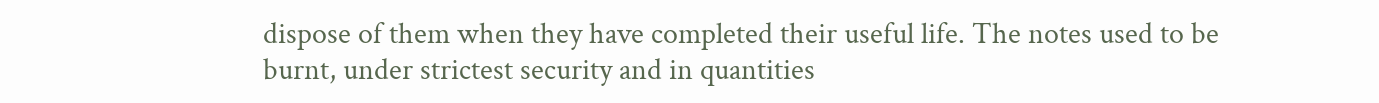dispose of them when they have completed their useful life. The notes used to be burnt, under strictest security and in quantities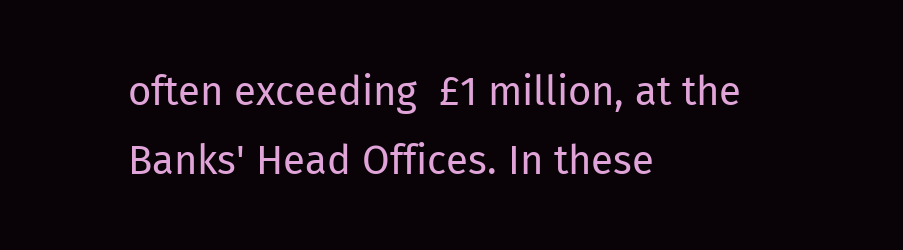often exceeding  £1 million, at the Banks' Head Offices. In these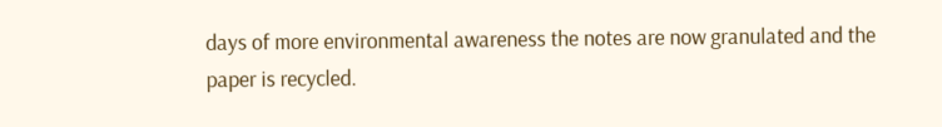days of more environmental awareness the notes are now granulated and the paper is recycled.